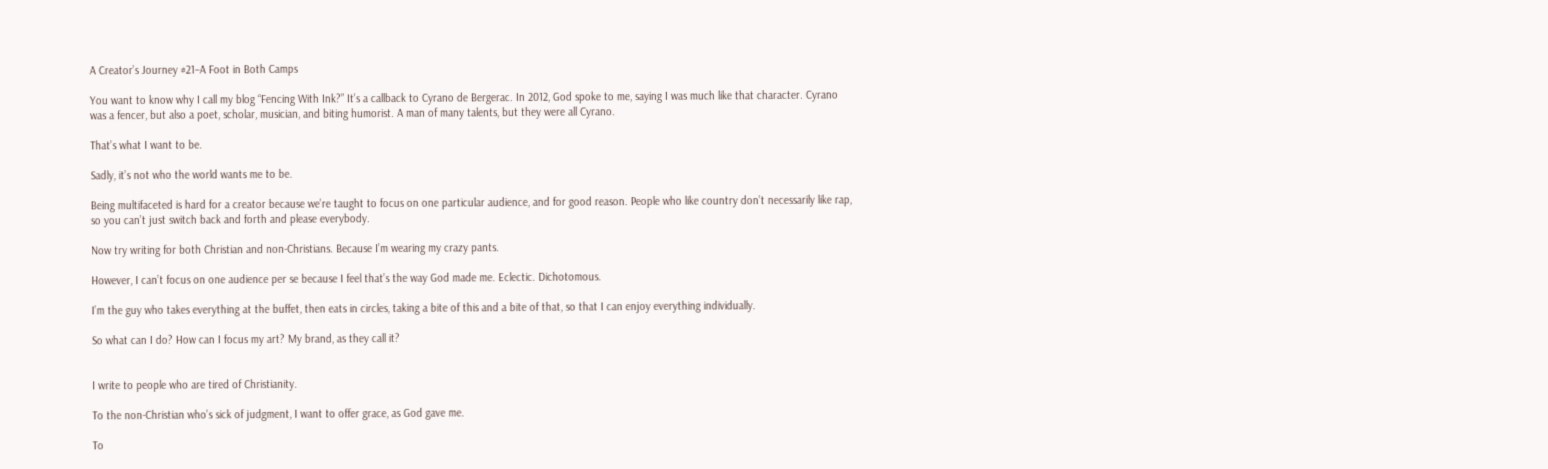A Creator’s Journey #21–A Foot in Both Camps

You want to know why I call my blog “Fencing With Ink?” It’s a callback to Cyrano de Bergerac. In 2012, God spoke to me, saying I was much like that character. Cyrano was a fencer, but also a poet, scholar, musician, and biting humorist. A man of many talents, but they were all Cyrano.

That’s what I want to be.

Sadly, it’s not who the world wants me to be.

Being multifaceted is hard for a creator because we’re taught to focus on one particular audience, and for good reason. People who like country don’t necessarily like rap, so you can’t just switch back and forth and please everybody.

Now try writing for both Christian and non-Christians. Because I’m wearing my crazy pants.

However, I can’t focus on one audience per se because I feel that’s the way God made me. Eclectic. Dichotomous.

I’m the guy who takes everything at the buffet, then eats in circles, taking a bite of this and a bite of that, so that I can enjoy everything individually.

So what can I do? How can I focus my art? My brand, as they call it?


I write to people who are tired of Christianity.

To the non-Christian who’s sick of judgment, I want to offer grace, as God gave me.

To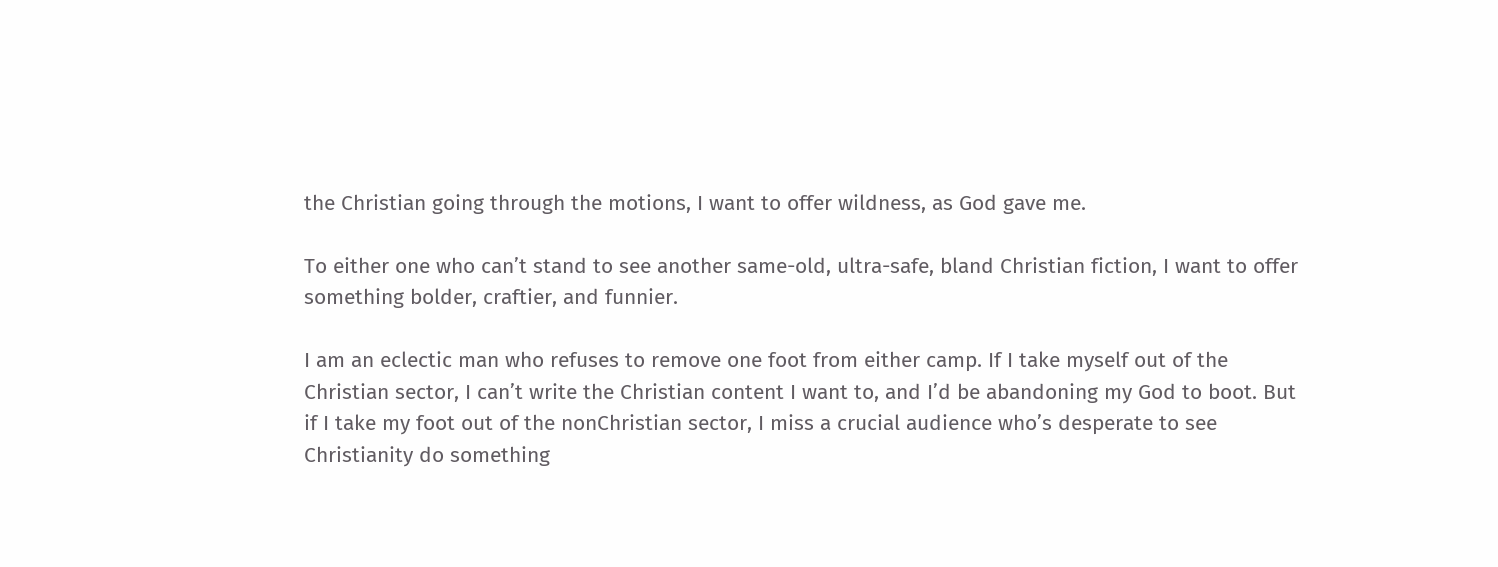the Christian going through the motions, I want to offer wildness, as God gave me.

To either one who can’t stand to see another same-old, ultra-safe, bland Christian fiction, I want to offer something bolder, craftier, and funnier.

I am an eclectic man who refuses to remove one foot from either camp. If I take myself out of the Christian sector, I can’t write the Christian content I want to, and I’d be abandoning my God to boot. But if I take my foot out of the nonChristian sector, I miss a crucial audience who’s desperate to see Christianity do something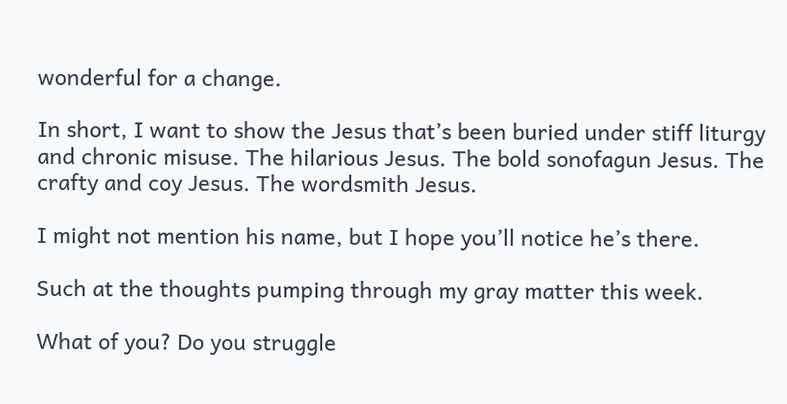wonderful for a change.

In short, I want to show the Jesus that’s been buried under stiff liturgy and chronic misuse. The hilarious Jesus. The bold sonofagun Jesus. The crafty and coy Jesus. The wordsmith Jesus.

I might not mention his name, but I hope you’ll notice he’s there.

Such at the thoughts pumping through my gray matter this week.

What of you? Do you struggle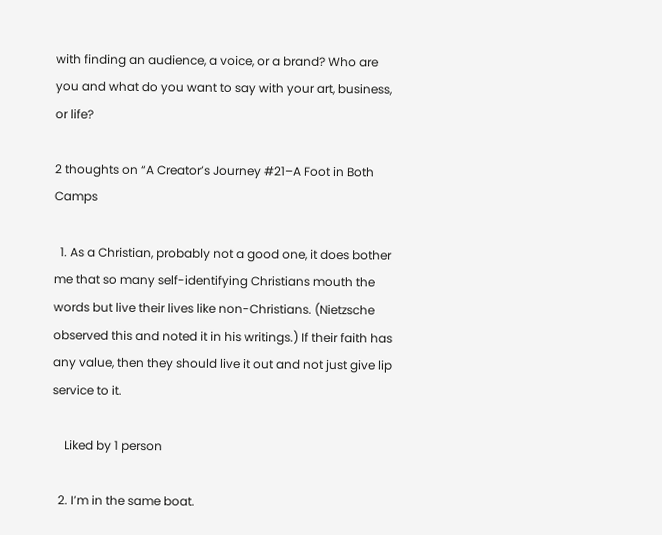with finding an audience, a voice, or a brand? Who are you and what do you want to say with your art, business, or life?

2 thoughts on “A Creator’s Journey #21–A Foot in Both Camps

  1. As a Christian, probably not a good one, it does bother me that so many self-identifying Christians mouth the words but live their lives like non-Christians. (Nietzsche observed this and noted it in his writings.) If their faith has any value, then they should live it out and not just give lip service to it.

    Liked by 1 person

  2. I’m in the same boat.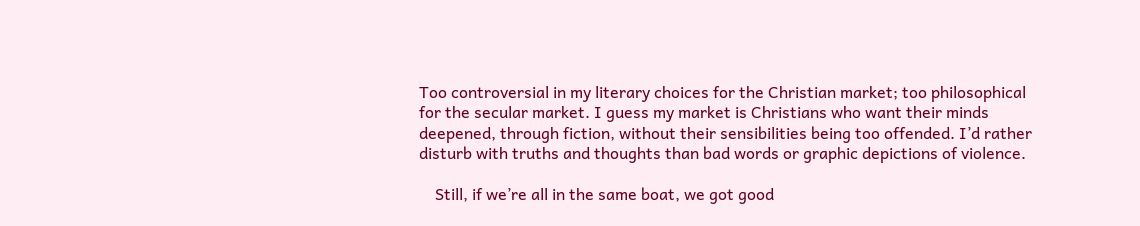Too controversial in my literary choices for the Christian market; too philosophical for the secular market. I guess my market is Christians who want their minds deepened, through fiction, without their sensibilities being too offended. I’d rather disturb with truths and thoughts than bad words or graphic depictions of violence.

    Still, if we’re all in the same boat, we got good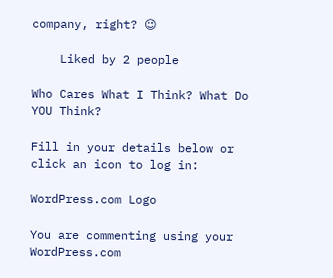company, right? 😉

    Liked by 2 people

Who Cares What I Think? What Do YOU Think?

Fill in your details below or click an icon to log in:

WordPress.com Logo

You are commenting using your WordPress.com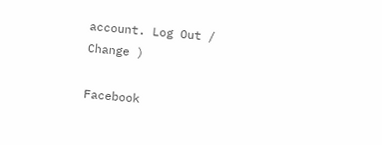account. Log Out /  Change )

Facebook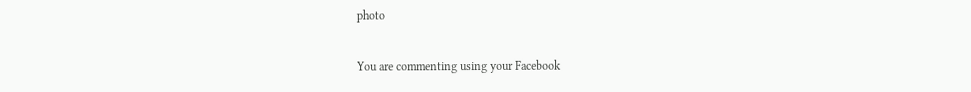photo

You are commenting using your Facebook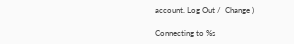account. Log Out /  Change )

Connecting to %s